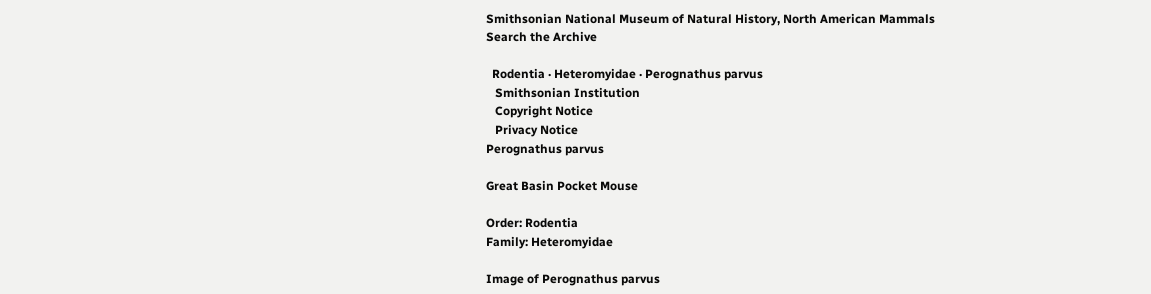Smithsonian National Museum of Natural History, North American Mammals
Search the Archive

  Rodentia · Heteromyidae · Perognathus parvus
   Smithsonian Institution
   Copyright Notice
   Privacy Notice
Perognathus parvus

Great Basin Pocket Mouse

Order: Rodentia
Family: Heteromyidae

Image of Perognathus parvus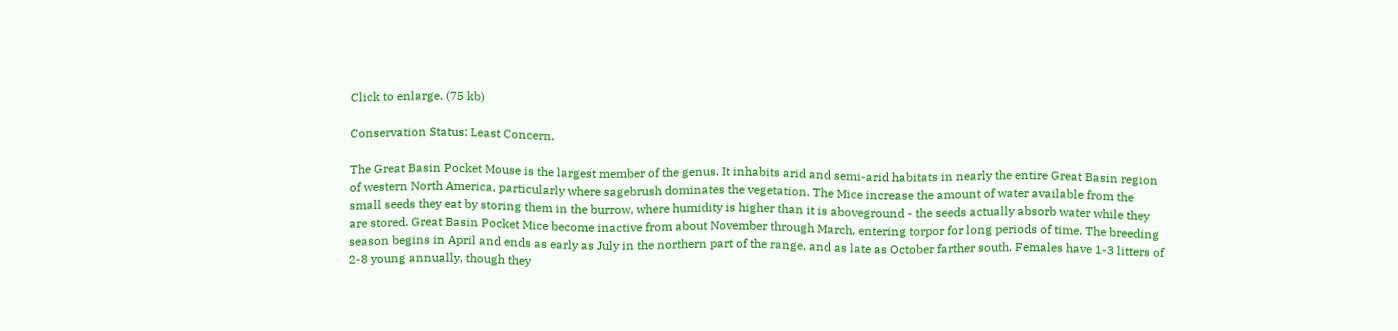Click to enlarge. (75 kb)

Conservation Status: Least Concern.

The Great Basin Pocket Mouse is the largest member of the genus. It inhabits arid and semi-arid habitats in nearly the entire Great Basin region of western North America, particularly where sagebrush dominates the vegetation. The Mice increase the amount of water available from the small seeds they eat by storing them in the burrow, where humidity is higher than it is aboveground - the seeds actually absorb water while they are stored. Great Basin Pocket Mice become inactive from about November through March, entering torpor for long periods of time. The breeding season begins in April and ends as early as July in the northern part of the range, and as late as October farther south. Females have 1-3 litters of 2-8 young annually, though they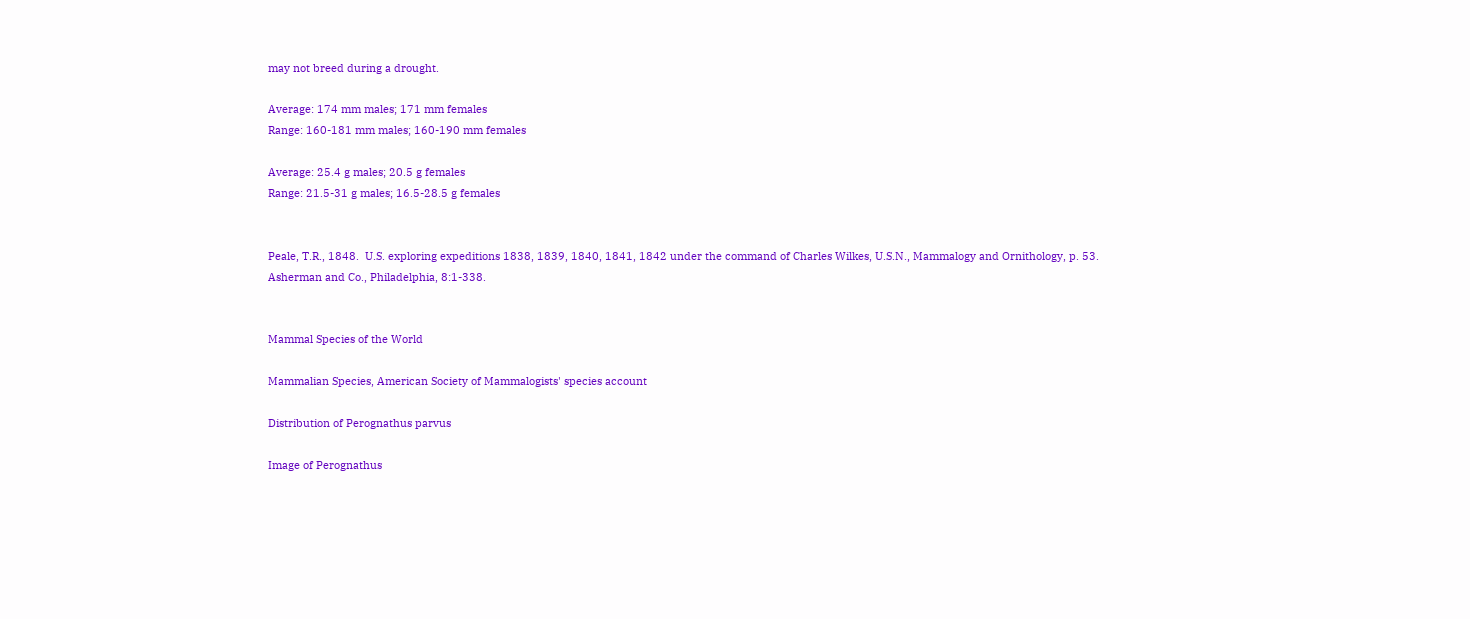may not breed during a drought.

Average: 174 mm males; 171 mm females
Range: 160-181 mm males; 160-190 mm females

Average: 25.4 g males; 20.5 g females
Range: 21.5-31 g males; 16.5-28.5 g females


Peale, T.R., 1848.  U.S. exploring expeditions 1838, 1839, 1840, 1841, 1842 under the command of Charles Wilkes, U.S.N., Mammalogy and Ornithology, p. 53.  Asherman and Co., Philadelphia, 8:1-338.


Mammal Species of the World

Mammalian Species, American Society of Mammalogists' species account

Distribution of Perognathus parvus

Image of Perognathus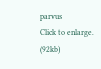parvus
Click to enlarge. (92kb)